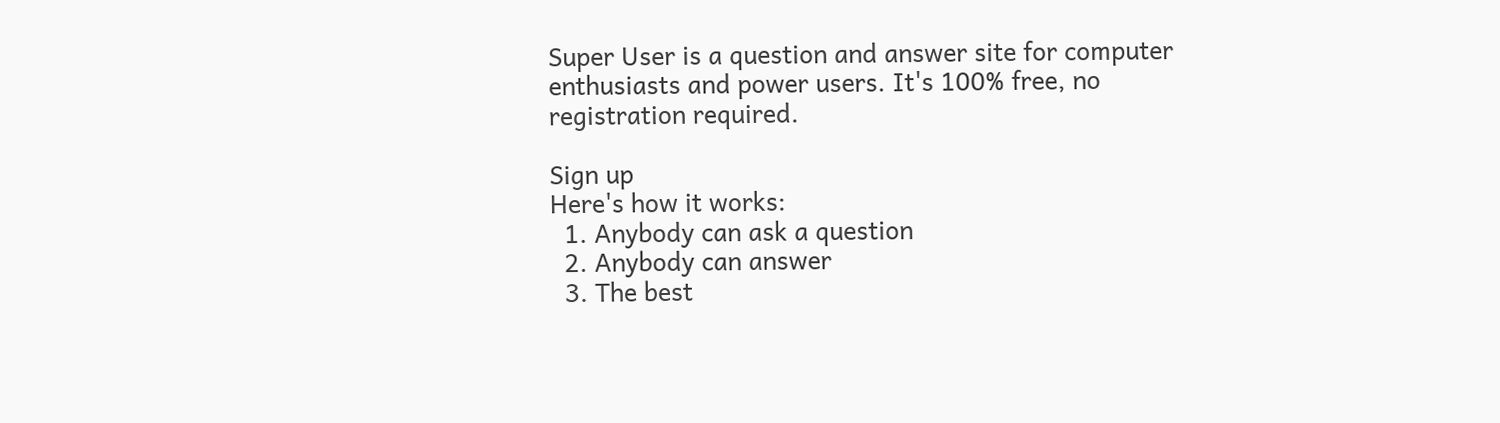Super User is a question and answer site for computer enthusiasts and power users. It's 100% free, no registration required.

Sign up
Here's how it works:
  1. Anybody can ask a question
  2. Anybody can answer
  3. The best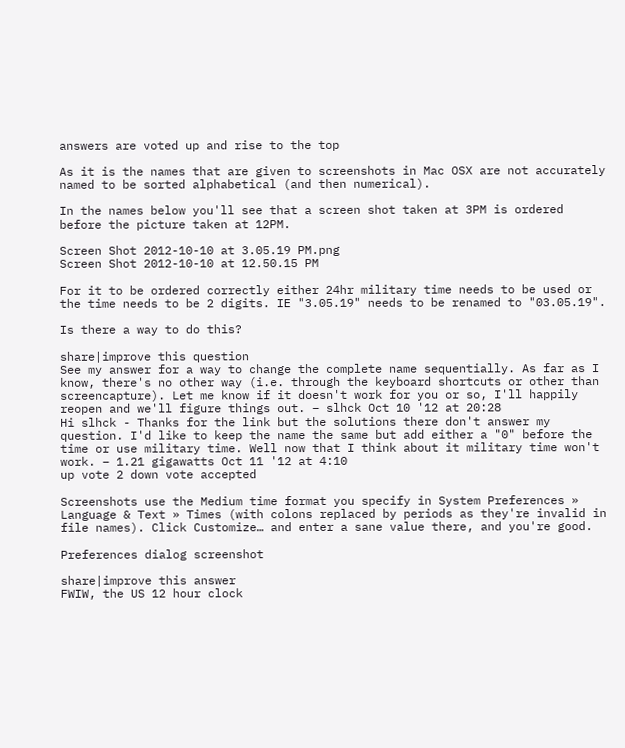answers are voted up and rise to the top

As it is the names that are given to screenshots in Mac OSX are not accurately named to be sorted alphabetical (and then numerical).

In the names below you'll see that a screen shot taken at 3PM is ordered before the picture taken at 12PM.

Screen Shot 2012-10-10 at 3.05.19 PM.png
Screen Shot 2012-10-10 at 12.50.15 PM

For it to be ordered correctly either 24hr military time needs to be used or the time needs to be 2 digits. IE "3.05.19" needs to be renamed to "03.05.19".

Is there a way to do this?

share|improve this question
See my answer for a way to change the complete name sequentially. As far as I know, there's no other way (i.e. through the keyboard shortcuts or other than screencapture). Let me know if it doesn't work for you or so, I'll happily reopen and we'll figure things out. – slhck Oct 10 '12 at 20:28
Hi slhck - Thanks for the link but the solutions there don't answer my question. I'd like to keep the name the same but add either a "0" before the time or use military time. Well now that I think about it military time won't work. – 1.21 gigawatts Oct 11 '12 at 4:10
up vote 2 down vote accepted

Screenshots use the Medium time format you specify in System Preferences » Language & Text » Times (with colons replaced by periods as they're invalid in file names). Click Customize… and enter a sane value there, and you're good.

Preferences dialog screenshot

share|improve this answer
FWIW, the US 12 hour clock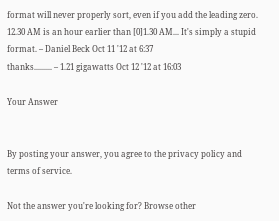format will never properly sort, even if you add the leading zero. 12.30 AM is an hour earlier than [0]1.30 AM... It's simply a stupid format. – Daniel Beck Oct 11 '12 at 6:37
thanks......... – 1.21 gigawatts Oct 12 '12 at 16:03

Your Answer


By posting your answer, you agree to the privacy policy and terms of service.

Not the answer you're looking for? Browse other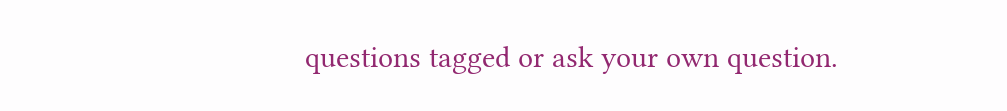questions tagged or ask your own question.